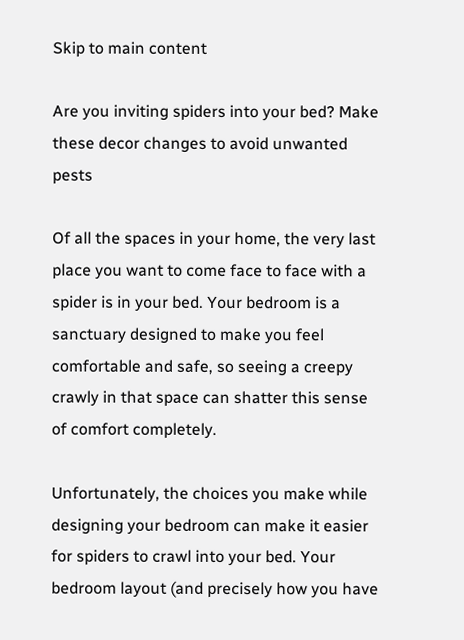Skip to main content

Are you inviting spiders into your bed? Make these decor changes to avoid unwanted pests

Of all the spaces in your home, the very last place you want to come face to face with a spider is in your bed. Your bedroom is a sanctuary designed to make you feel comfortable and safe, so seeing a creepy crawly in that space can shatter this sense of comfort completely.

Unfortunately, the choices you make while designing your bedroom can make it easier for spiders to crawl into your bed. Your bedroom layout (and precisely how you have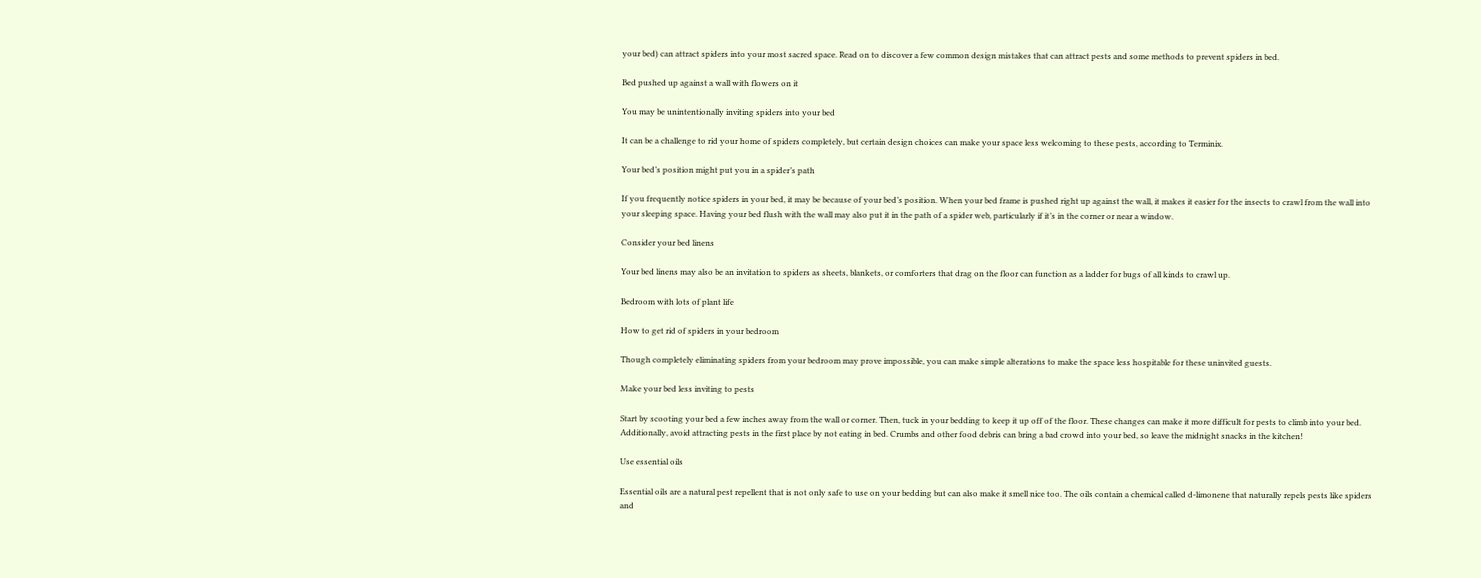your bed) can attract spiders into your most sacred space. Read on to discover a few common design mistakes that can attract pests and some methods to prevent spiders in bed.

Bed pushed up against a wall with flowers on it

You may be unintentionally inviting spiders into your bed

It can be a challenge to rid your home of spiders completely, but certain design choices can make your space less welcoming to these pests, according to Terminix.

Your bed’s position might put you in a spider’s path

If you frequently notice spiders in your bed, it may be because of your bed’s position. When your bed frame is pushed right up against the wall, it makes it easier for the insects to crawl from the wall into your sleeping space. Having your bed flush with the wall may also put it in the path of a spider web, particularly if it’s in the corner or near a window.

Consider your bed linens

Your bed linens may also be an invitation to spiders as sheets, blankets, or comforters that drag on the floor can function as a ladder for bugs of all kinds to crawl up.

Bedroom with lots of plant life

How to get rid of spiders in your bedroom

Though completely eliminating spiders from your bedroom may prove impossible, you can make simple alterations to make the space less hospitable for these uninvited guests.

Make your bed less inviting to pests

Start by scooting your bed a few inches away from the wall or corner. Then, tuck in your bedding to keep it up off of the floor. These changes can make it more difficult for pests to climb into your bed. Additionally, avoid attracting pests in the first place by not eating in bed. Crumbs and other food debris can bring a bad crowd into your bed, so leave the midnight snacks in the kitchen!

Use essential oils

Essential oils are a natural pest repellent that is not only safe to use on your bedding but can also make it smell nice too. The oils contain a chemical called d-limonene that naturally repels pests like spiders and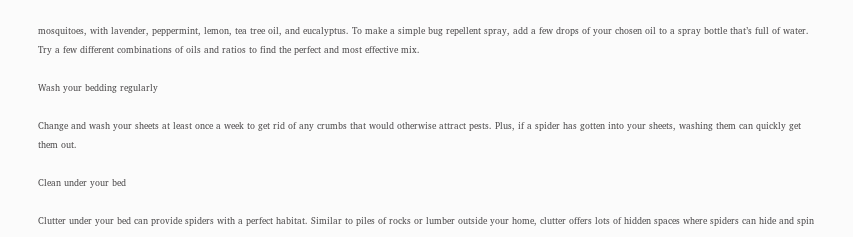mosquitoes, with lavender, peppermint, lemon, tea tree oil, and eucalyptus. To make a simple bug repellent spray, add a few drops of your chosen oil to a spray bottle that’s full of water. Try a few different combinations of oils and ratios to find the perfect and most effective mix.

Wash your bedding regularly

Change and wash your sheets at least once a week to get rid of any crumbs that would otherwise attract pests. Plus, if a spider has gotten into your sheets, washing them can quickly get them out.

Clean under your bed

Clutter under your bed can provide spiders with a perfect habitat. Similar to piles of rocks or lumber outside your home, clutter offers lots of hidden spaces where spiders can hide and spin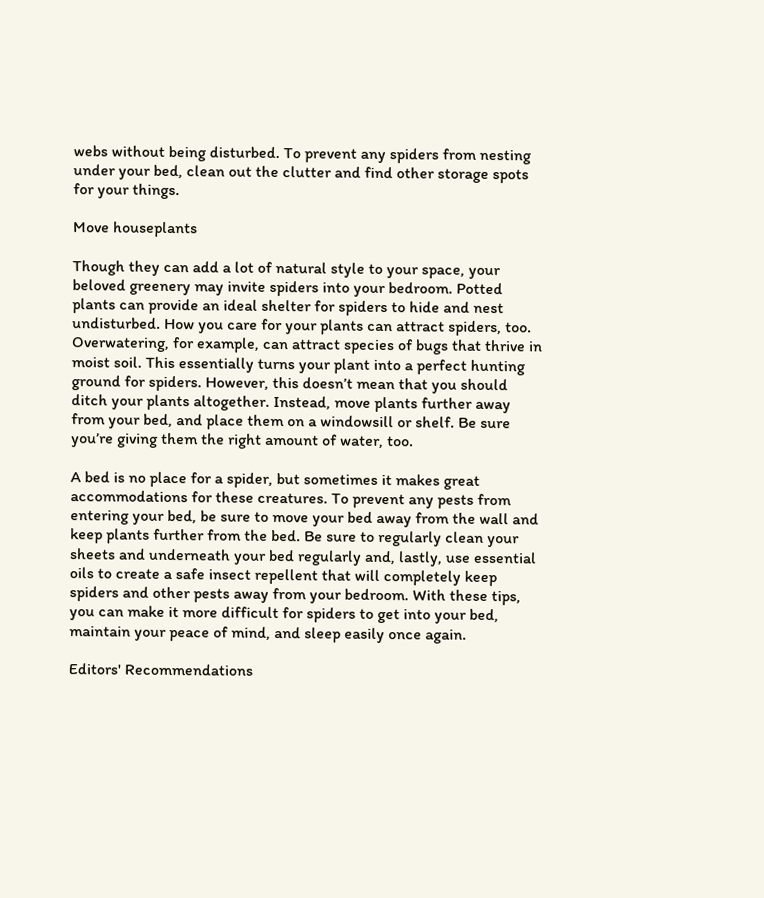webs without being disturbed. To prevent any spiders from nesting under your bed, clean out the clutter and find other storage spots for your things.

Move houseplants

Though they can add a lot of natural style to your space, your beloved greenery may invite spiders into your bedroom. Potted plants can provide an ideal shelter for spiders to hide and nest undisturbed. How you care for your plants can attract spiders, too. Overwatering, for example, can attract species of bugs that thrive in moist soil. This essentially turns your plant into a perfect hunting ground for spiders. However, this doesn’t mean that you should ditch your plants altogether. Instead, move plants further away from your bed, and place them on a windowsill or shelf. Be sure you’re giving them the right amount of water, too.

A bed is no place for a spider, but sometimes it makes great accommodations for these creatures. To prevent any pests from entering your bed, be sure to move your bed away from the wall and keep plants further from the bed. Be sure to regularly clean your sheets and underneath your bed regularly and, lastly, use essential oils to create a safe insect repellent that will completely keep spiders and other pests away from your bedroom. With these tips, you can make it more difficult for spiders to get into your bed, maintain your peace of mind, and sleep easily once again.

Editors' Recommendations